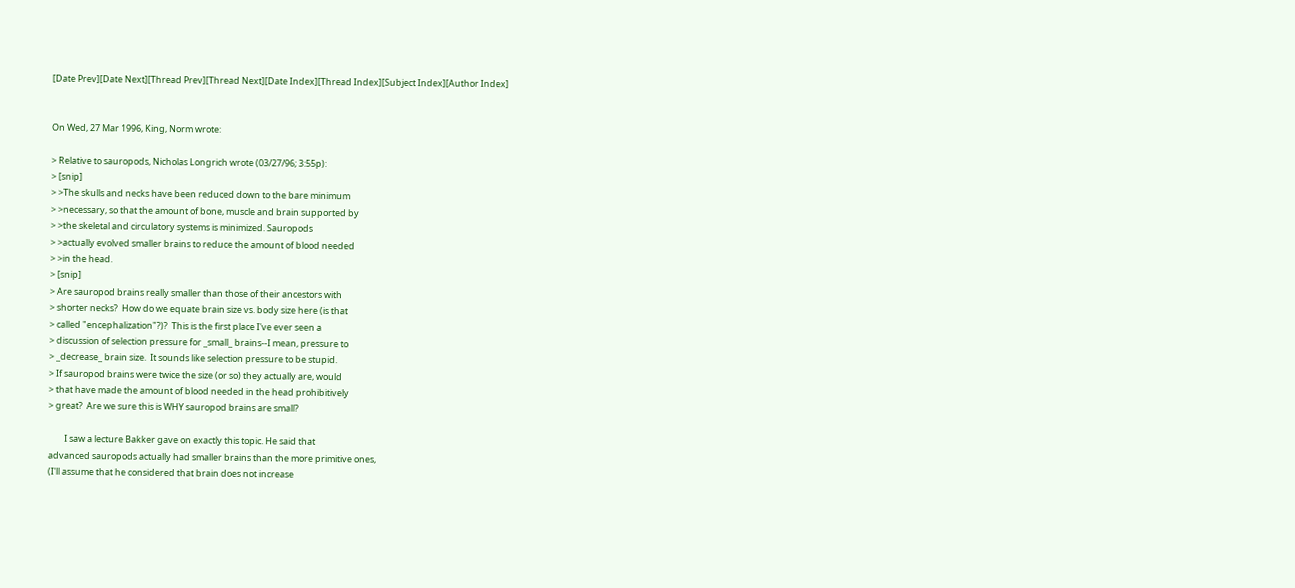[Date Prev][Date Next][Thread Prev][Thread Next][Date Index][Thread Index][Subject Index][Author Index]


On Wed, 27 Mar 1996, King, Norm wrote:

> Relative to sauropods, Nicholas Longrich wrote (03/27/96; 3:55p):
> [snip]
> >The skulls and necks have been reduced down to the bare minimum
> >necessary, so that the amount of bone, muscle and brain supported by
> >the skeletal and circulatory systems is minimized. Sauropods
> >actually evolved smaller brains to reduce the amount of blood needed
> >in the head.
> [snip]
> Are sauropod brains really smaller than those of their ancestors with
> shorter necks?  How do we equate brain size vs. body size here (is that
> called "encephalization"?)?  This is the first place I've ever seen a
> discussion of selection pressure for _small_ brains--I mean, pressure to
> _decrease_ brain size.  It sounds like selection pressure to be stupid.
> If sauropod brains were twice the size (or so) they actually are, would
> that have made the amount of blood needed in the head prohibitively
> great?  Are we sure this is WHY sauropod brains are small?

        I saw a lecture Bakker gave on exactly this topic. He said that
advanced sauropods actually had smaller brains than the more primitive ones,
(I'll assume that he considered that brain does not increase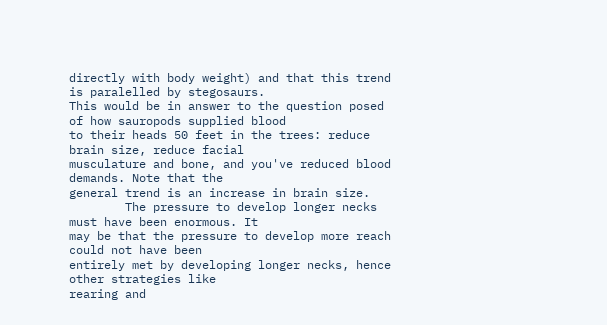directly with body weight) and that this trend is paralelled by stegosaurs.
This would be in answer to the question posed of how sauropods supplied blood
to their heads 50 feet in the trees: reduce brain size, reduce facial
musculature and bone, and you've reduced blood demands. Note that the
general trend is an increase in brain size.
        The pressure to develop longer necks must have been enormous. It
may be that the pressure to develop more reach could not have been
entirely met by developing longer necks, hence other strategies like
rearing and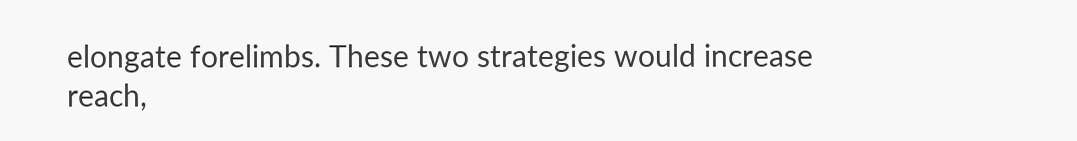elongate forelimbs. These two strategies would increase
reach,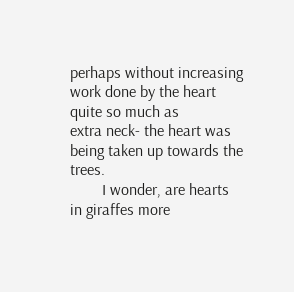perhaps without increasing work done by the heart quite so much as
extra neck- the heart was being taken up towards the trees.
        I wonder, are hearts in giraffes more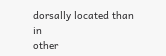dorsally located than in
other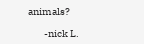animals?

        -nick L.